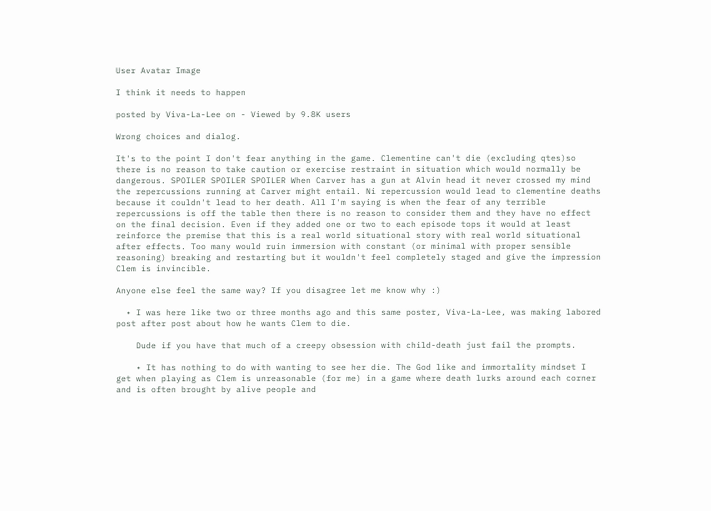User Avatar Image

I think it needs to happen

posted by Viva-La-Lee on - Viewed by 9.8K users

Wrong choices and dialog.

It's to the point I don't fear anything in the game. Clementine can't die (excluding qtes)so there is no reason to take caution or exercise restraint in situation which would normally be dangerous. SPOILER SPOILER SPOILER When Carver has a gun at Alvin head it never crossed my mind the repercussions running at Carver might entail. Ni repercussion would lead to clementine deaths because it couldn't lead to her death. All I'm saying is when the fear of any terrible repercussions is off the table then there is no reason to consider them and they have no effect on the final decision. Even if they added one or two to each episode tops it would at least reinforce the premise that this is a real world situational story with real world situational after effects. Too many would ruin immersion with constant (or minimal with proper sensible reasoning) breaking and restarting but it wouldn't feel completely staged and give the impression Clem is invincible.

Anyone else feel the same way? If you disagree let me know why :)

  • I was here like two or three months ago and this same poster, Viva-La-Lee, was making labored post after post about how he wants Clem to die.

    Dude if you have that much of a creepy obsession with child-death just fail the prompts.

    • It has nothing to do with wanting to see her die. The God like and immortality mindset I get when playing as Clem is unreasonable (for me) in a game where death lurks around each corner and is often brought by alive people and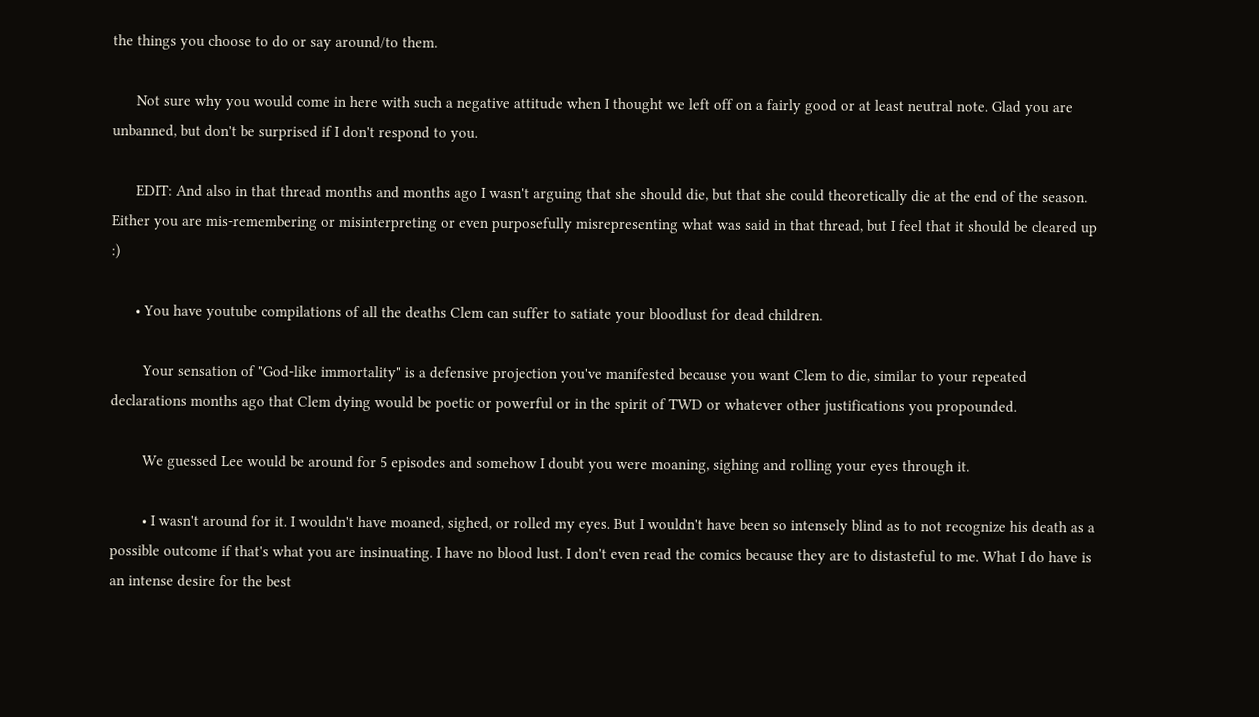the things you choose to do or say around/to them.

      Not sure why you would come in here with such a negative attitude when I thought we left off on a fairly good or at least neutral note. Glad you are unbanned, but don't be surprised if I don't respond to you.

      EDIT: And also in that thread months and months ago I wasn't arguing that she should die, but that she could theoretically die at the end of the season. Either you are mis-remembering or misinterpreting or even purposefully misrepresenting what was said in that thread, but I feel that it should be cleared up :)

      • You have youtube compilations of all the deaths Clem can suffer to satiate your bloodlust for dead children.

        Your sensation of "God-like immortality" is a defensive projection you've manifested because you want Clem to die, similar to your repeated declarations months ago that Clem dying would be poetic or powerful or in the spirit of TWD or whatever other justifications you propounded.

        We guessed Lee would be around for 5 episodes and somehow I doubt you were moaning, sighing and rolling your eyes through it.

        • I wasn't around for it. I wouldn't have moaned, sighed, or rolled my eyes. But I wouldn't have been so intensely blind as to not recognize his death as a possible outcome if that's what you are insinuating. I have no blood lust. I don't even read the comics because they are to distasteful to me. What I do have is an intense desire for the best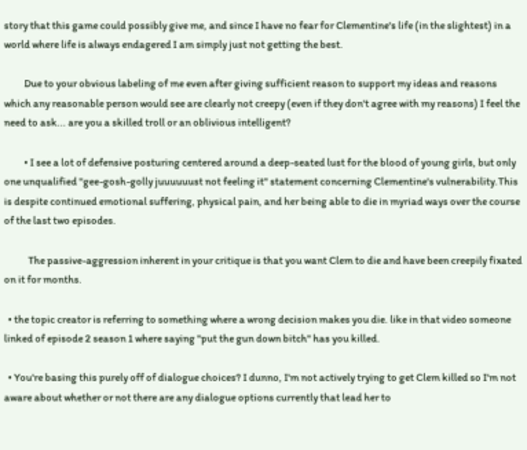story that this game could possibly give me, and since I have no fear for Clementine's life (in the slightest) in a world where life is always endagered I am simply just not getting the best.

          Due to your obvious labeling of me even after giving sufficient reason to support my ideas and reasons which any reasonable person would see are clearly not creepy (even if they don't agree with my reasons) I feel the need to ask... are you a skilled troll or an oblivious intelligent?

          • I see a lot of defensive posturing centered around a deep-seated lust for the blood of young girls, but only one unqualified "gee-gosh-golly juuuuuust not feeling it" statement concerning Clementine's vulnerability.This is despite continued emotional suffering, physical pain, and her being able to die in myriad ways over the course of the last two episodes.

            The passive-aggression inherent in your critique is that you want Clem to die and have been creepily fixated on it for months.

  • the topic creator is referring to something where a wrong decision makes you die. like in that video someone linked of episode 2 season 1 where saying "put the gun down bitch" has you killed.

  • You're basing this purely off of dialogue choices? I dunno, I'm not actively trying to get Clem killed so I'm not aware about whether or not there are any dialogue options currently that lead her to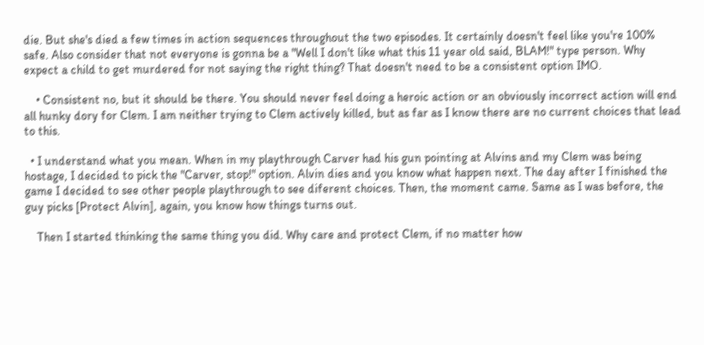die. But she's died a few times in action sequences throughout the two episodes. It certainly doesn't feel like you're 100% safe. Also consider that not everyone is gonna be a "Well I don't like what this 11 year old said, BLAM!" type person. Why expect a child to get murdered for not saying the right thing? That doesn't need to be a consistent option IMO.

    • Consistent no, but it should be there. You should never feel doing a heroic action or an obviously incorrect action will end all hunky dory for Clem. I am neither trying to Clem actively killed, but as far as I know there are no current choices that lead to this.

  • I understand what you mean. When in my playthrough Carver had his gun pointing at Alvins and my Clem was being hostage, I decided to pick the "Carver, stop!" option. Alvin dies and you know what happen next. The day after I finished the game I decided to see other people playthrough to see diferent choices. Then, the moment came. Same as I was before, the guy picks [Protect Alvin], again, you know how things turns out.

    Then I started thinking the same thing you did. Why care and protect Clem, if no matter how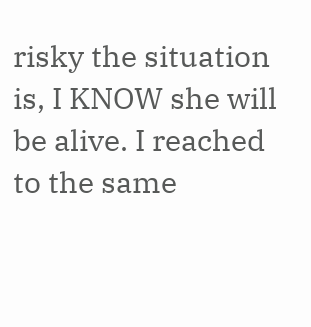risky the situation is, I KNOW she will be alive. I reached to the same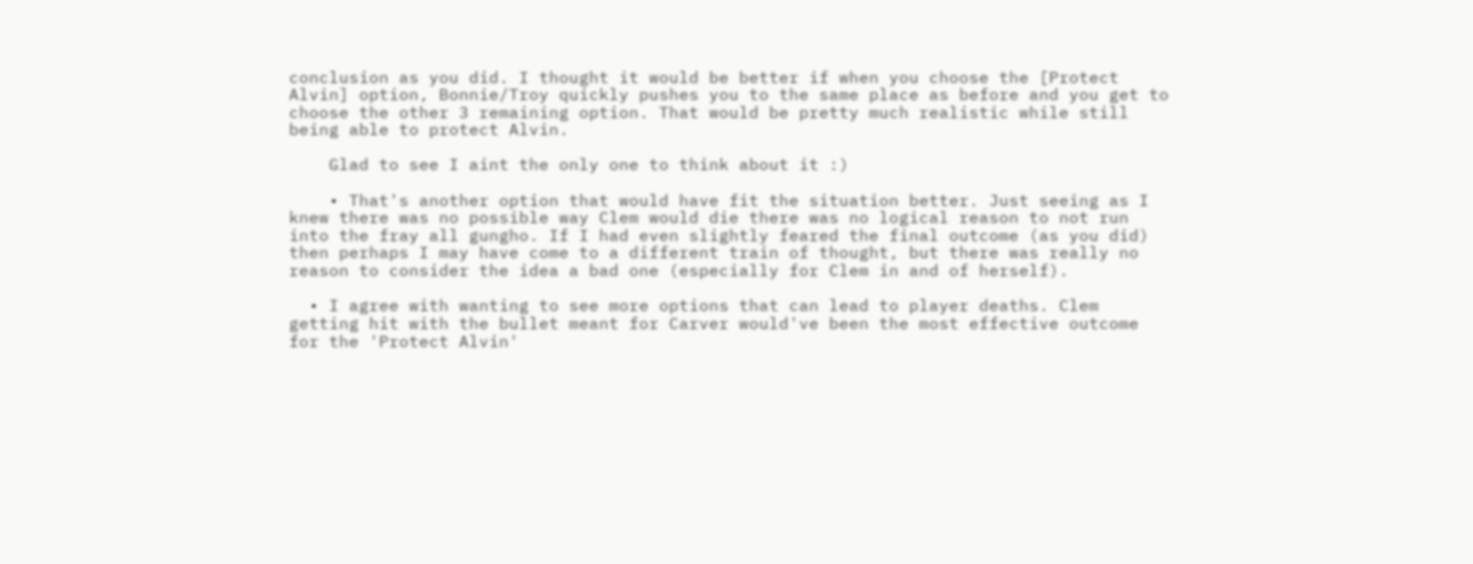conclusion as you did. I thought it would be better if when you choose the [Protect Alvin] option, Bonnie/Troy quickly pushes you to the same place as before and you get to choose the other 3 remaining option. That would be pretty much realistic while still being able to protect Alvin.

    Glad to see I aint the only one to think about it :)

    • That's another option that would have fit the situation better. Just seeing as I knew there was no possible way Clem would die there was no logical reason to not run into the fray all gungho. If I had even slightly feared the final outcome (as you did) then perhaps I may have come to a different train of thought, but there was really no reason to consider the idea a bad one (especially for Clem in and of herself).

  • I agree with wanting to see more options that can lead to player deaths. Clem getting hit with the bullet meant for Carver would've been the most effective outcome for the 'Protect Alvin'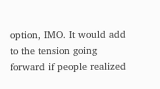option, IMO. It would add to the tension going forward if people realized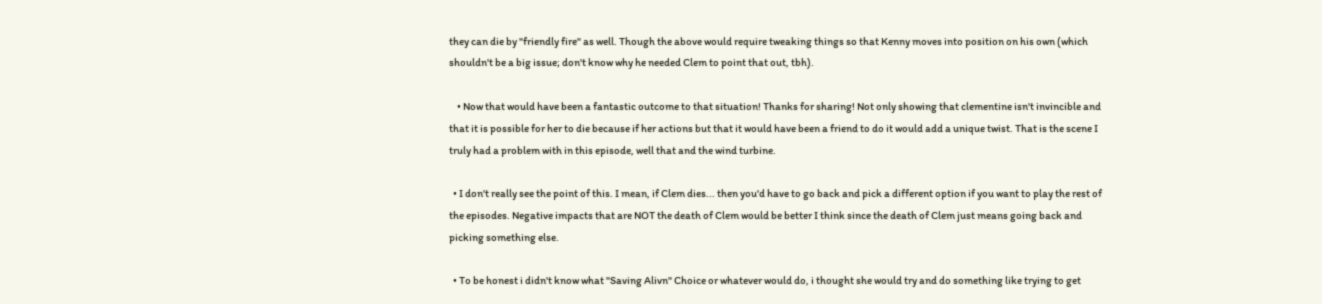they can die by "friendly fire" as well. Though the above would require tweaking things so that Kenny moves into position on his own (which shouldn't be a big issue; don't know why he needed Clem to point that out, tbh).

    • Now that would have been a fantastic outcome to that situation! Thanks for sharing! Not only showing that clementine isn't invincible and that it is possible for her to die because if her actions but that it would have been a friend to do it would add a unique twist. That is the scene I truly had a problem with in this episode, well that and the wind turbine.

  • I don't really see the point of this. I mean, if Clem dies... then you'd have to go back and pick a different option if you want to play the rest of the episodes. Negative impacts that are NOT the death of Clem would be better I think since the death of Clem just means going back and picking something else.

  • To be honest i didn't know what "Saving Alivn" Choice or whatever would do, i thought she would try and do something like trying to get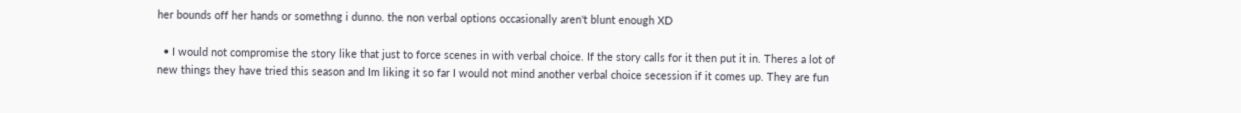her bounds off her hands or somethng i dunno. the non verbal options occasionally aren't blunt enough XD

  • I would not compromise the story like that just to force scenes in with verbal choice. If the story calls for it then put it in. Theres a lot of new things they have tried this season and Im liking it so far I would not mind another verbal choice secession if it comes up. They are fun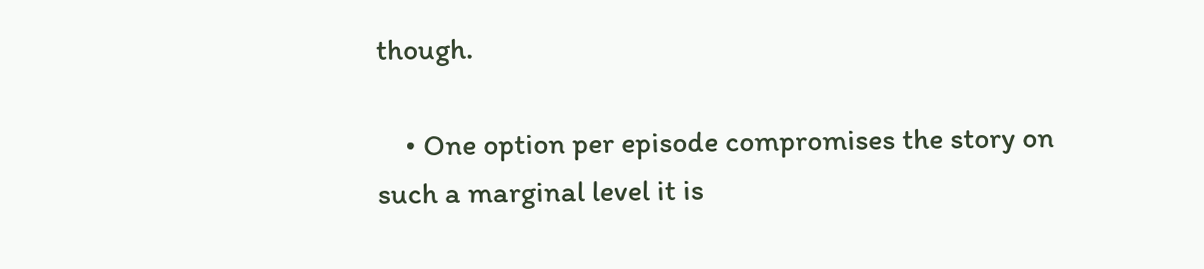though.

    • One option per episode compromises the story on such a marginal level it is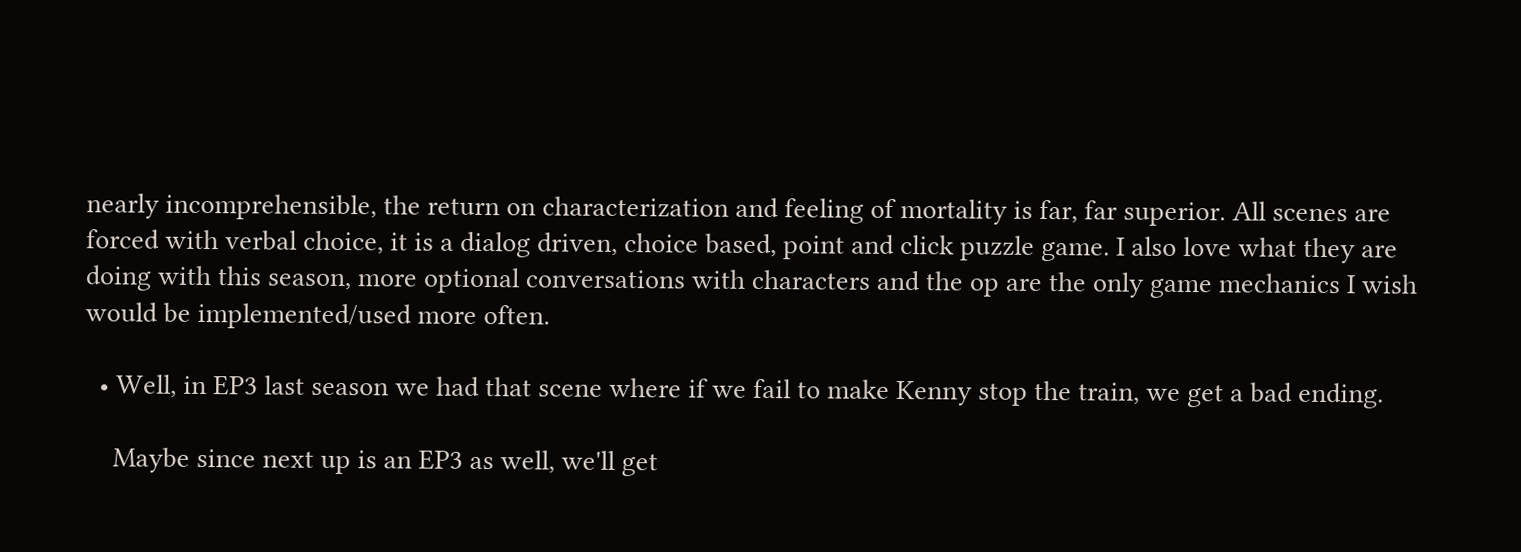nearly incomprehensible, the return on characterization and feeling of mortality is far, far superior. All scenes are forced with verbal choice, it is a dialog driven, choice based, point and click puzzle game. I also love what they are doing with this season, more optional conversations with characters and the op are the only game mechanics I wish would be implemented/used more often.

  • Well, in EP3 last season we had that scene where if we fail to make Kenny stop the train, we get a bad ending.

    Maybe since next up is an EP3 as well, we'll get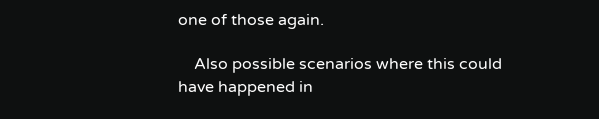one of those again.

    Also possible scenarios where this could have happened in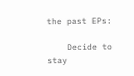the past EPs:

    Decide to stay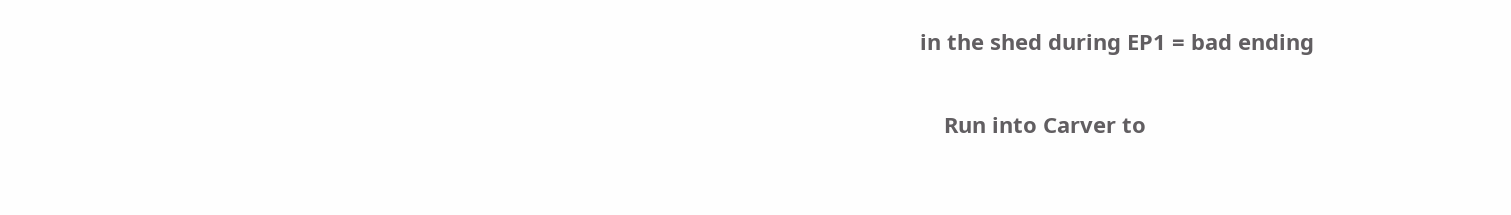in the shed during EP1 = bad ending

    Run into Carver to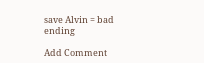save Alvin = bad ending

Add Comment